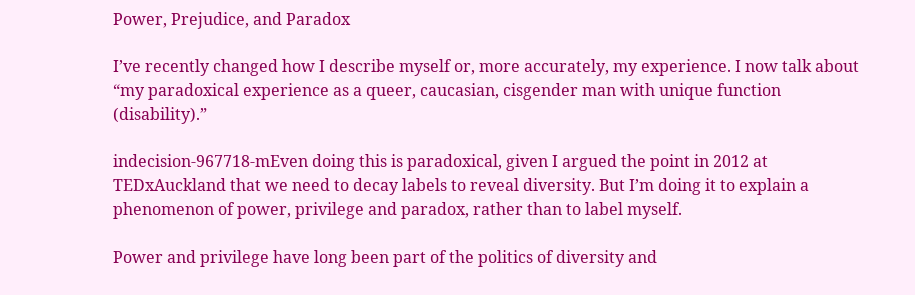Power, Prejudice, and Paradox

I’ve recently changed how I describe myself or, more accurately, my experience. I now talk about “my paradoxical experience as a queer, caucasian, cisgender man with unique function (disability).”

indecision-967718-mEven doing this is paradoxical, given I argued the point in 2012 at TEDxAuckland that we need to decay labels to reveal diversity. But I’m doing it to explain a phenomenon of power, privilege and paradox, rather than to label myself.

Power and privilege have long been part of the politics of diversity and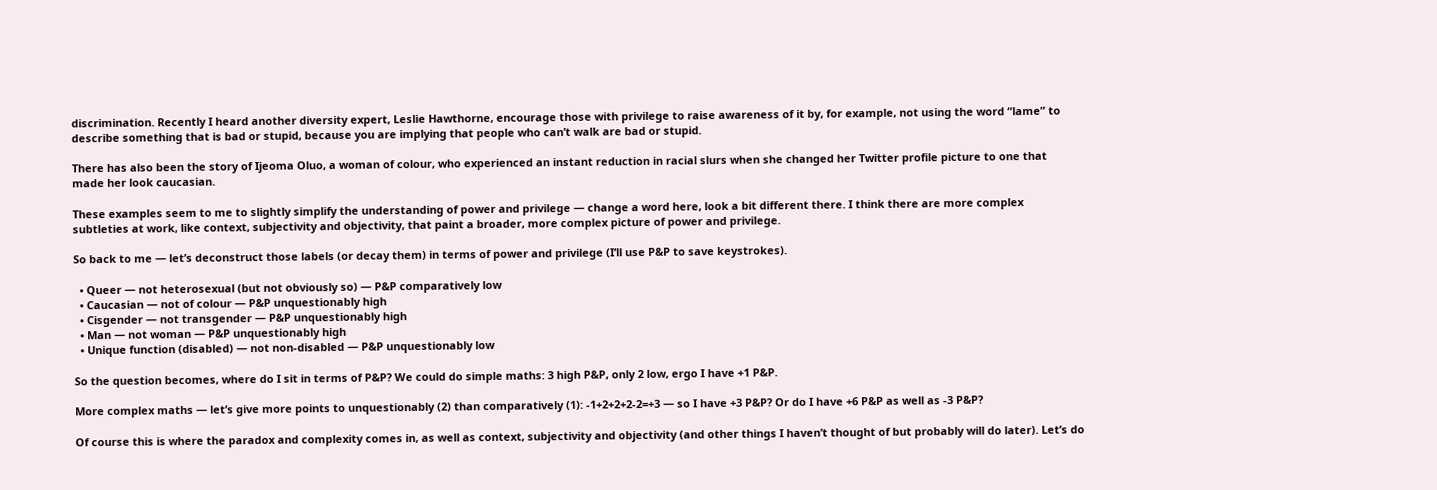discrimination. Recently I heard another diversity expert, Leslie Hawthorne, encourage those with privilege to raise awareness of it by, for example, not using the word “lame” to describe something that is bad or stupid, because you are implying that people who can’t walk are bad or stupid.

There has also been the story of Ijeoma Oluo, a woman of colour, who experienced an instant reduction in racial slurs when she changed her Twitter profile picture to one that made her look caucasian.

These examples seem to me to slightly simplify the understanding of power and privilege — change a word here, look a bit different there. I think there are more complex subtleties at work, like context, subjectivity and objectivity, that paint a broader, more complex picture of power and privilege.

So back to me — let’s deconstruct those labels (or decay them) in terms of power and privilege (I’ll use P&P to save keystrokes).

  • Queer — not heterosexual (but not obviously so) — P&P comparatively low
  • Caucasian — not of colour — P&P unquestionably high
  • Cisgender — not transgender — P&P unquestionably high
  • Man — not woman — P&P unquestionably high
  • Unique function (disabled) — not non-disabled — P&P unquestionably low

So the question becomes, where do I sit in terms of P&P? We could do simple maths: 3 high P&P, only 2 low, ergo I have +1 P&P.

More complex maths — let’s give more points to unquestionably (2) than comparatively (1): -1+2+2+2-2=+3 — so I have +3 P&P? Or do I have +6 P&P as well as -3 P&P?

Of course this is where the paradox and complexity comes in, as well as context, subjectivity and objectivity (and other things I haven’t thought of but probably will do later). Let’s do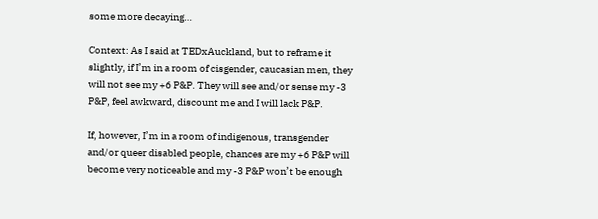some more decaying…

Context: As I said at TEDxAuckland, but to reframe it slightly, if I’m in a room of cisgender, caucasian men, they will not see my +6 P&P. They will see and/or sense my -3 P&P, feel awkward, discount me and I will lack P&P.

If, however, I’m in a room of indigenous, transgender and/or queer disabled people, chances are my +6 P&P will become very noticeable and my -3 P&P won’t be enough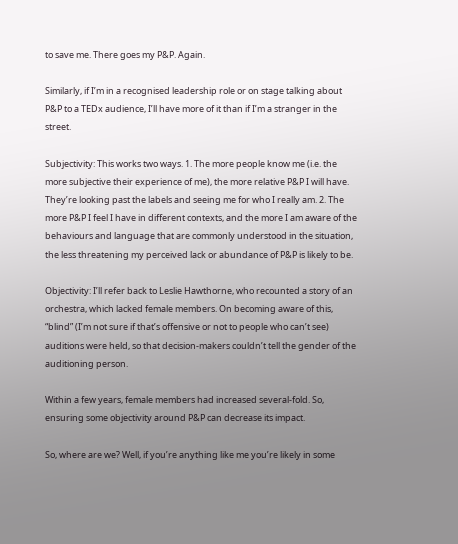to save me. There goes my P&P. Again.

Similarly, if I’m in a recognised leadership role or on stage talking about P&P to a TEDx audience, I’ll have more of it than if I’m a stranger in the street.

Subjectivity: This works two ways. 1. The more people know me (i.e. the more subjective their experience of me), the more relative P&P I will have. They’re looking past the labels and seeing me for who I really am. 2. The more P&P I feel I have in different contexts, and the more I am aware of the behaviours and language that are commonly understood in the situation, the less threatening my perceived lack or abundance of P&P is likely to be.

Objectivity: I’ll refer back to Leslie Hawthorne, who recounted a story of an orchestra, which lacked female members. On becoming aware of this, “blind” (I’m not sure if that’s offensive or not to people who can’t see) auditions were held, so that decision-makers couldn’t tell the gender of the auditioning person.

Within a few years, female members had increased several-fold. So, ensuring some objectivity around P&P can decrease its impact.

So, where are we? Well, if you’re anything like me you’re likely in some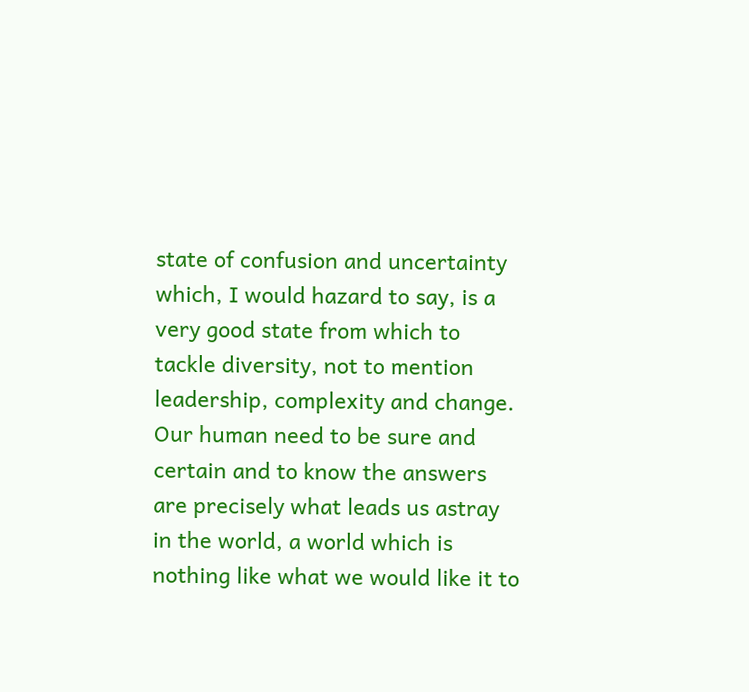state of confusion and uncertainty which, I would hazard to say, is a very good state from which to tackle diversity, not to mention leadership, complexity and change. Our human need to be sure and certain and to know the answers are precisely what leads us astray in the world, a world which is nothing like what we would like it to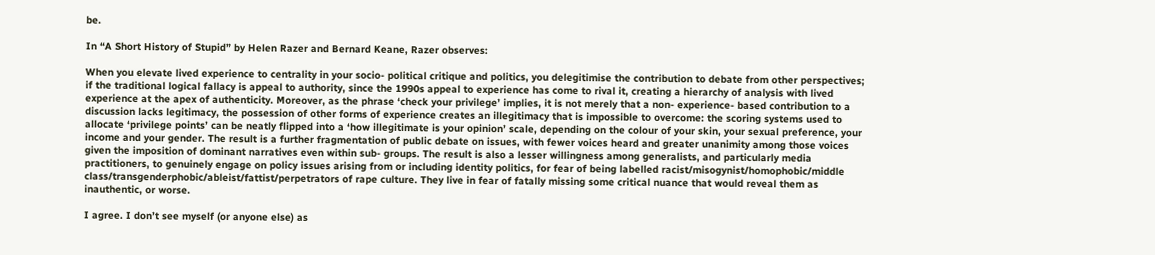be.

In “A Short History of Stupid” by Helen Razer and Bernard Keane, Razer observes:

When you elevate lived experience to centrality in your socio- political critique and politics, you delegitimise the contribution to debate from other perspectives; if the traditional logical fallacy is appeal to authority, since the 1990s appeal to experience has come to rival it, creating a hierarchy of analysis with lived experience at the apex of authenticity. Moreover, as the phrase ‘check your privilege’ implies, it is not merely that a non- experience- based contribution to a discussion lacks legitimacy, the possession of other forms of experience creates an illegitimacy that is impossible to overcome: the scoring systems used to allocate ‘privilege points’ can be neatly flipped into a ‘how illegitimate is your opinion’ scale, depending on the colour of your skin, your sexual preference, your income and your gender. The result is a further fragmentation of public debate on issues, with fewer voices heard and greater unanimity among those voices given the imposition of dominant narratives even within sub- groups. The result is also a lesser willingness among generalists, and particularly media practitioners, to genuinely engage on policy issues arising from or including identity politics, for fear of being labelled racist/misogynist/homophobic/middle class/transgenderphobic/ableist/fattist/perpetrators of rape culture. They live in fear of fatally missing some critical nuance that would reveal them as inauthentic, or worse.

I agree. I don’t see myself (or anyone else) as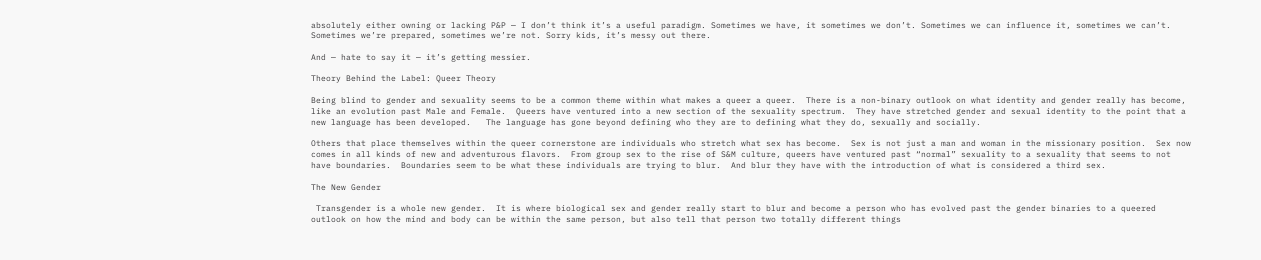absolutely either owning or lacking P&P — I don’t think it’s a useful paradigm. Sometimes we have, it sometimes we don’t. Sometimes we can influence it, sometimes we can’t. Sometimes we’re prepared, sometimes we’re not. Sorry kids, it’s messy out there.

And — hate to say it — it’s getting messier.

Theory Behind the Label: Queer Theory

Being blind to gender and sexuality seems to be a common theme within what makes a queer a queer.  There is a non-binary outlook on what identity and gender really has become, like an evolution past Male and Female.  Queers have ventured into a new section of the sexuality spectrum.  They have stretched gender and sexual identity to the point that a new language has been developed.   The language has gone beyond defining who they are to defining what they do, sexually and socially.

Others that place themselves within the queer cornerstone are individuals who stretch what sex has become.  Sex is not just a man and woman in the missionary position.  Sex now comes in all kinds of new and adventurous flavors.  From group sex to the rise of S&M culture, queers have ventured past “normal” sexuality to a sexuality that seems to not have boundaries.  Boundaries seem to be what these individuals are trying to blur.  And blur they have with the introduction of what is considered a third sex.

The New Gender

 Transgender is a whole new gender.  It is where biological sex and gender really start to blur and become a person who has evolved past the gender binaries to a queered outlook on how the mind and body can be within the same person, but also tell that person two totally different things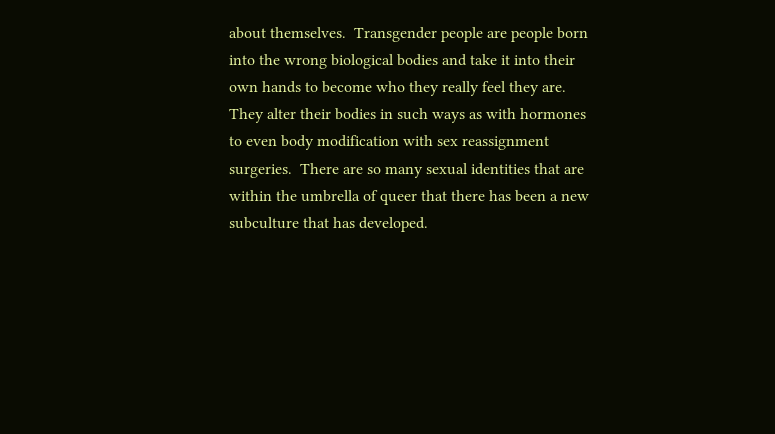about themselves.  Transgender people are people born into the wrong biological bodies and take it into their own hands to become who they really feel they are.  They alter their bodies in such ways as with hormones to even body modification with sex reassignment surgeries.  There are so many sexual identities that are within the umbrella of queer that there has been a new subculture that has developed.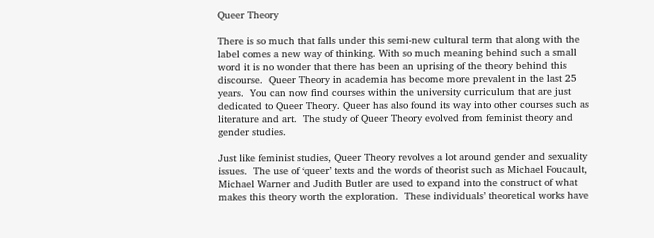Queer Theory

There is so much that falls under this semi-new cultural term that along with the label comes a new way of thinking. With so much meaning behind such a small word it is no wonder that there has been an uprising of the theory behind this discourse.  Queer Theory in academia has become more prevalent in the last 25 years.  You can now find courses within the university curriculum that are just dedicated to Queer Theory. Queer has also found its way into other courses such as literature and art.  The study of Queer Theory evolved from feminist theory and gender studies.

Just like feminist studies, Queer Theory revolves a lot around gender and sexuality issues.  The use of ‘queer’ texts and the words of theorist such as Michael Foucault, Michael Warner and Judith Butler are used to expand into the construct of what makes this theory worth the exploration.  These individuals’ theoretical works have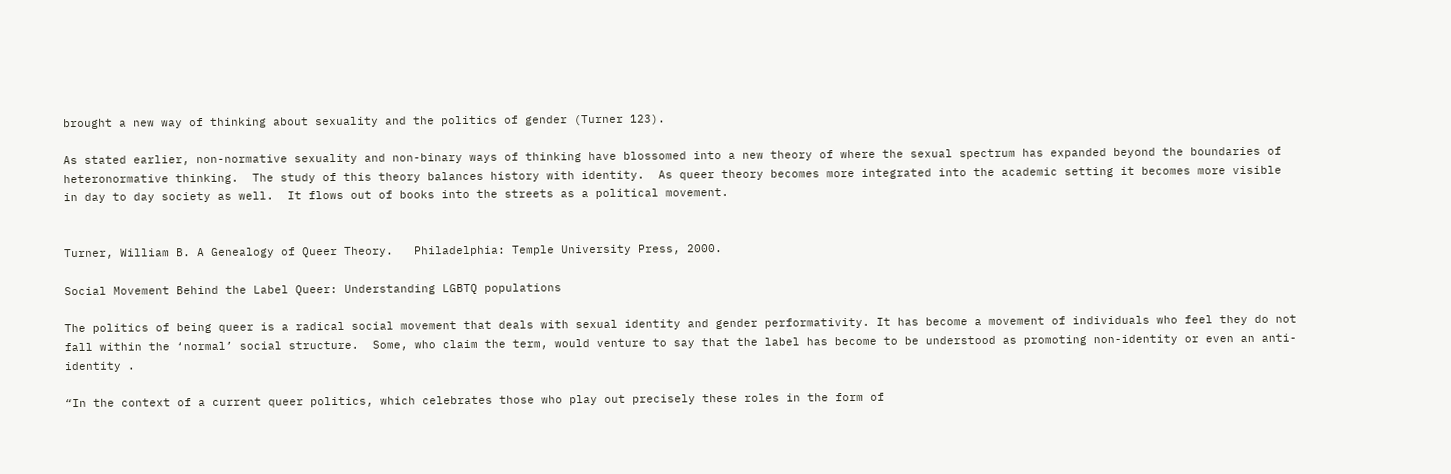brought a new way of thinking about sexuality and the politics of gender (Turner 123).

As stated earlier, non-normative sexuality and non-binary ways of thinking have blossomed into a new theory of where the sexual spectrum has expanded beyond the boundaries of heteronormative thinking.  The study of this theory balances history with identity.  As queer theory becomes more integrated into the academic setting it becomes more visible in day to day society as well.  It flows out of books into the streets as a political movement.


Turner, William B. A Genealogy of Queer Theory.   Philadelphia: Temple University Press, 2000.

Social Movement Behind the Label Queer: Understanding LGBTQ populations

The politics of being queer is a radical social movement that deals with sexual identity and gender performativity. It has become a movement of individuals who feel they do not fall within the ‘normal’ social structure.  Some, who claim the term, would venture to say that the label has become to be understood as promoting non-identity or even an anti-identity .

“In the context of a current queer politics, which celebrates those who play out precisely these roles in the form of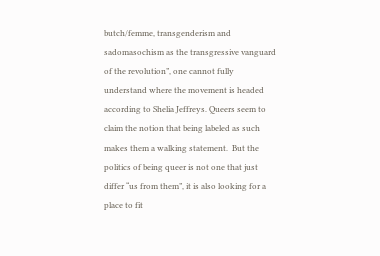butch/femme, transgenderism and sadomasochism as the transgressive vanguard of the revolution”, one cannot fully understand where the movement is headed according to Shelia Jeffreys. Queers seem to claim the notion that being labeled as such makes them a walking statement.  But the politics of being queer is not one that just differ “us from them”, it is also looking for a place to fit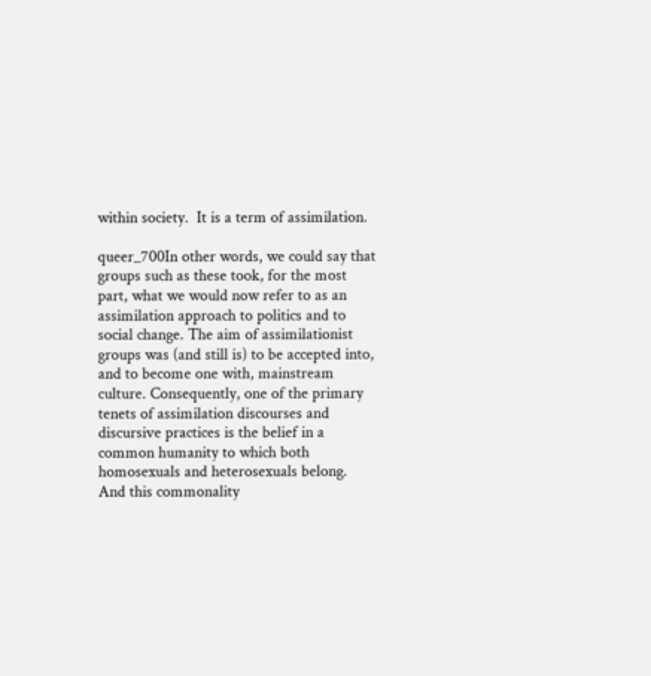within society.  It is a term of assimilation.

queer_700In other words, we could say that groups such as these took, for the most part, what we would now refer to as an assimilation approach to politics and to social change. The aim of assimilationist groups was (and still is) to be accepted into, and to become one with, mainstream culture. Consequently, one of the primary tenets of assimilation discourses and discursive practices is the belief in a common humanity to which both homosexuals and heterosexuals belong.  And this commonality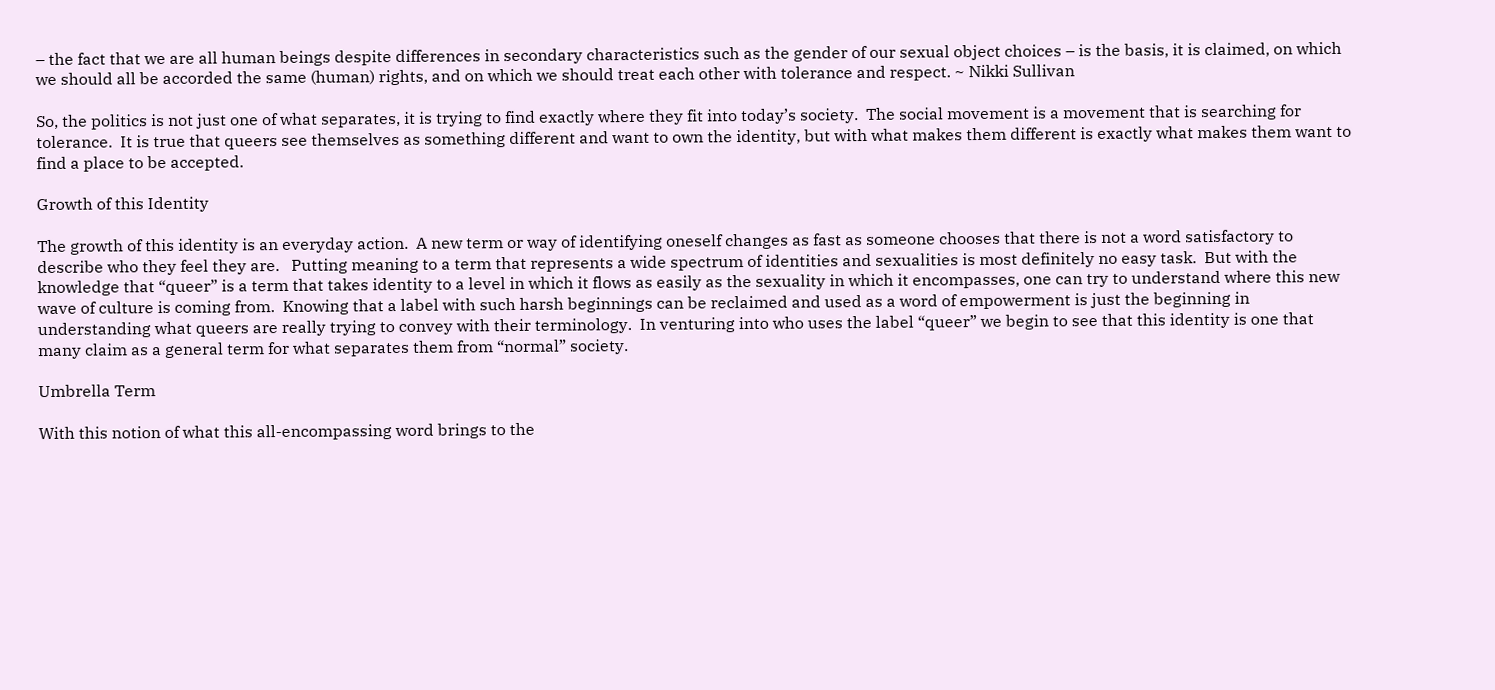– the fact that we are all human beings despite differences in secondary characteristics such as the gender of our sexual object choices – is the basis, it is claimed, on which we should all be accorded the same (human) rights, and on which we should treat each other with tolerance and respect. ~ Nikki Sullivan

So, the politics is not just one of what separates, it is trying to find exactly where they fit into today’s society.  The social movement is a movement that is searching for tolerance.  It is true that queers see themselves as something different and want to own the identity, but with what makes them different is exactly what makes them want to find a place to be accepted.

Growth of this Identity

The growth of this identity is an everyday action.  A new term or way of identifying oneself changes as fast as someone chooses that there is not a word satisfactory to describe who they feel they are.   Putting meaning to a term that represents a wide spectrum of identities and sexualities is most definitely no easy task.  But with the knowledge that “queer” is a term that takes identity to a level in which it flows as easily as the sexuality in which it encompasses, one can try to understand where this new wave of culture is coming from.  Knowing that a label with such harsh beginnings can be reclaimed and used as a word of empowerment is just the beginning in understanding what queers are really trying to convey with their terminology.  In venturing into who uses the label “queer” we begin to see that this identity is one that many claim as a general term for what separates them from “normal” society.

Umbrella Term

With this notion of what this all-encompassing word brings to the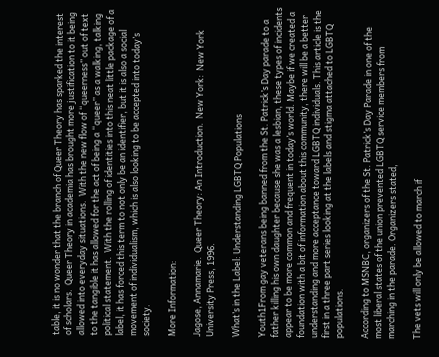table, it is no wonder that the branch of Queer Theory has sparked the interest of scholars.  Queer Theory in academia has brought more justification to it being allowed into everyday situations.  With the new flow of “queerness” out of text to the tangible it has allowed for the act of being a “queer” as a walking, talking political statement.  With the rolling of identities into this neat little package of a label, it has forced this term to not only be an identifier, but it is also a social movement of individualism, which is also looking to be accepted into today’s society.

More Information:

Jagose, Annamarie.  Queer Theory: An Introduction.  New York:  New York University Press, 1996.

What’s in the Label: Understanding LGBTQ Populations

Youth1From gay veterans being banned from the St. Patrick’s Day parade to a father killing his own daughter because she was a lesbian, these types of incidents appear to be more common and frequent in today’s world. Maybe if we created a foundation with a bit of information about this community, there will be a better understanding and more acceptance toward LGBTQ individuals. This article is the first in a three part series looking at the labels and stigma attached to LGBTQ populations.

According to MSNBC, organizers of the St. Patrick’s Day Parade in one of the most liberal states of the union prevented LGBTQ service members from marching in the parade. Organizers stated,

The vets will only be allowed to march if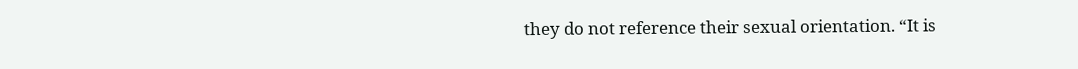they do not reference their sexual orientation. “It is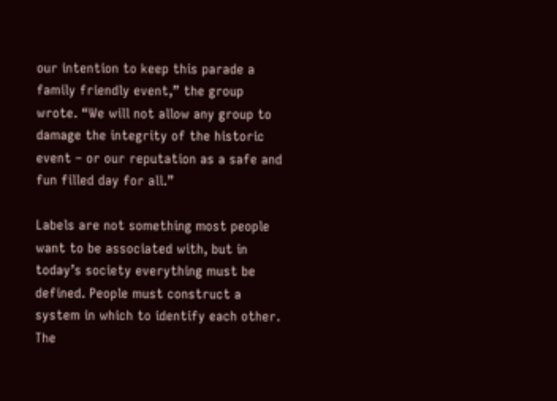our intention to keep this parade a family friendly event,” the group wrote. “We will not allow any group to damage the integrity of the historic event – or our reputation as a safe and fun filled day for all.”

Labels are not something most people want to be associated with, but in today’s society everything must be defined. People must construct a system in which to identify each other. The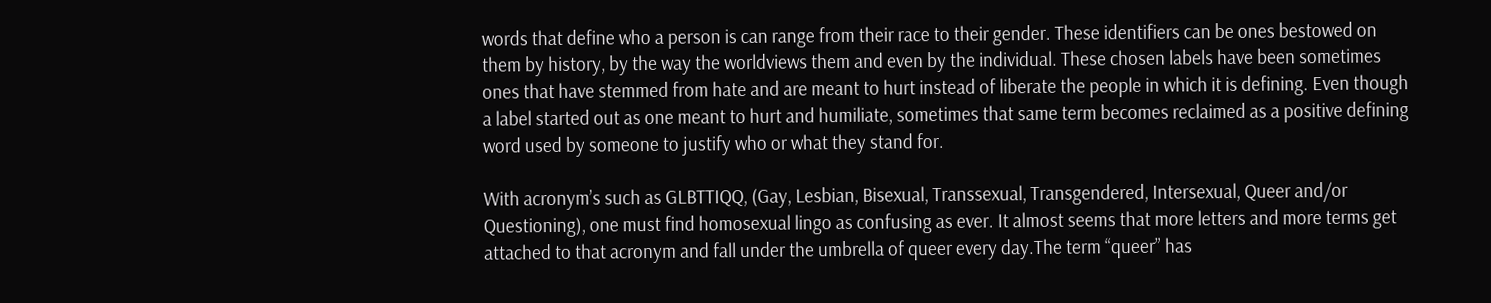words that define who a person is can range from their race to their gender. These identifiers can be ones bestowed on them by history, by the way the worldviews them and even by the individual. These chosen labels have been sometimes ones that have stemmed from hate and are meant to hurt instead of liberate the people in which it is defining. Even though a label started out as one meant to hurt and humiliate, sometimes that same term becomes reclaimed as a positive defining word used by someone to justify who or what they stand for.

With acronym’s such as GLBTTIQQ, (Gay, Lesbian, Bisexual, Transsexual, Transgendered, Intersexual, Queer and/or Questioning), one must find homosexual lingo as confusing as ever. It almost seems that more letters and more terms get attached to that acronym and fall under the umbrella of queer every day.The term “queer” has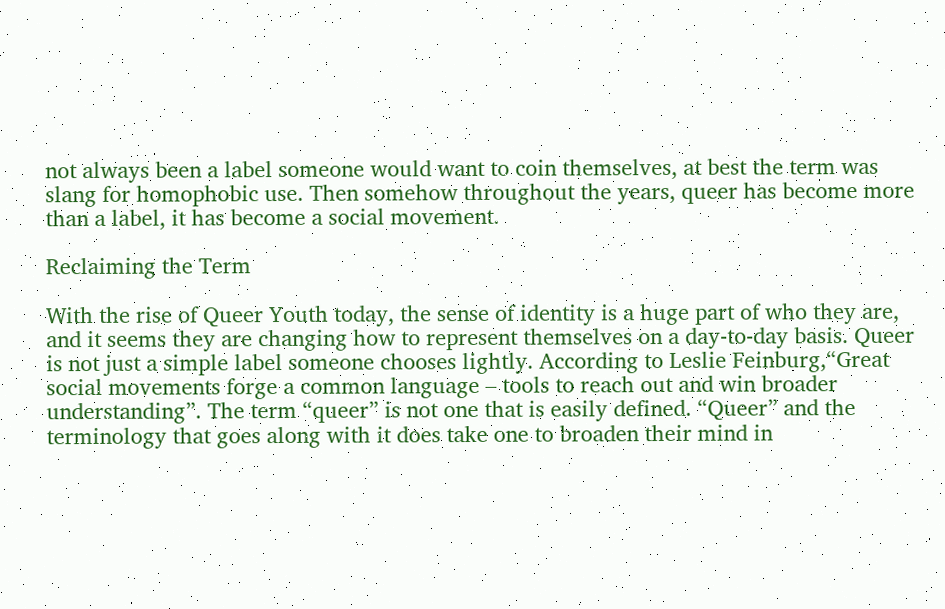not always been a label someone would want to coin themselves, at best the term was slang for homophobic use. Then somehow throughout the years, queer has become more than a label, it has become a social movement.

Reclaiming the Term

With the rise of Queer Youth today, the sense of identity is a huge part of who they are, and it seems they are changing how to represent themselves on a day-to-day basis. Queer is not just a simple label someone chooses lightly. According to Leslie Feinburg,“Great social movements forge a common language – tools to reach out and win broader understanding”. The term “queer” is not one that is easily defined. “Queer” and the terminology that goes along with it does take one to broaden their mind in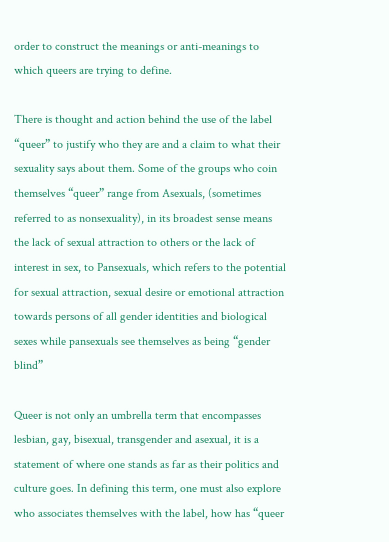order to construct the meanings or anti-meanings to which queers are trying to define.

There is thought and action behind the use of the label “queer” to justify who they are and a claim to what their sexuality says about them. Some of the groups who coin themselves “queer” range from Asexuals, (sometimes referred to as nonsexuality), in its broadest sense means the lack of sexual attraction to others or the lack of interest in sex, to Pansexuals, which refers to the potential for sexual attraction, sexual desire or emotional attraction towards persons of all gender identities and biological sexes while pansexuals see themselves as being “gender blind”

Queer is not only an umbrella term that encompasses lesbian, gay, bisexual, transgender and asexual, it is a statement of where one stands as far as their politics and culture goes. In defining this term, one must also explore who associates themselves with the label, how has “queer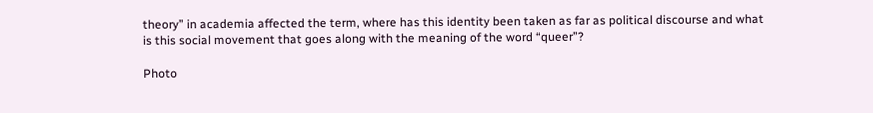theory” in academia affected the term, where has this identity been taken as far as political discourse and what is this social movement that goes along with the meaning of the word “queer”?

Photo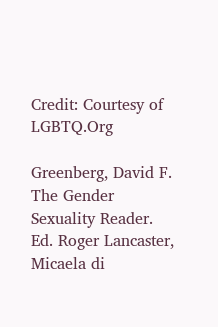Credit: Courtesy of LGBTQ.Org

Greenberg, David F. The Gender Sexuality Reader. Ed. Roger Lancaster, Micaela di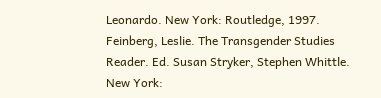Leonardo. New York: Routledge, 1997.
Feinberg, Leslie. The Transgender Studies Reader. Ed. Susan Stryker, Stephen Whittle. New York: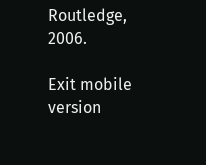Routledge, 2006.

Exit mobile version